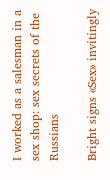I worked as a salesman in a sex shop: sex secrets of the Russians

Bright signs «Sex» invitingly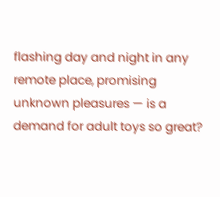flashing day and night in any remote place, promising unknown pleasures — is a demand for adult toys so great?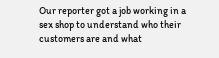Our reporter got a job working in a sex shop to understand who their customers are and what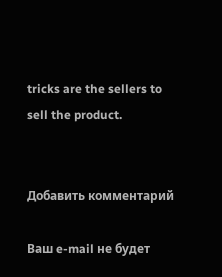tricks are the sellers to sell the product.


Добавить комментарий

Ваш e-mail не будет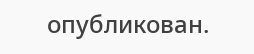опубликован.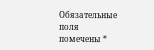Обязательные поля помечены *